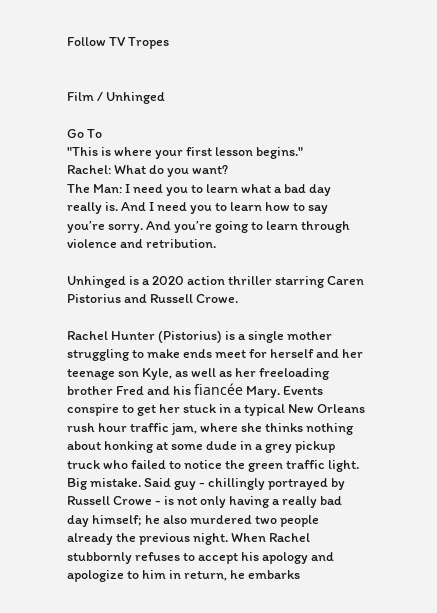Follow TV Tropes


Film / Unhinged

Go To
"This is where your first lesson begins."
Rachel: What do you want?
The Man: I need you to learn what a bad day really is. And I need you to learn how to say you’re sorry. And you’re going to learn through violence and retribution.

Unhinged is a 2020 action thriller starring Caren Pistorius and Russell Crowe.

Rachel Hunter (Pistorius) is a single mother struggling to make ends meet for herself and her teenage son Kyle, as well as her freeloading brother Fred and his fiancée Mary. Events conspire to get her stuck in a typical New Orleans rush hour traffic jam, where she thinks nothing about honking at some dude in a grey pickup truck who failed to notice the green traffic light. Big mistake. Said guy - chillingly portrayed by Russell Crowe - is not only having a really bad day himself; he also murdered two people already the previous night. When Rachel stubbornly refuses to accept his apology and apologize to him in return, he embarks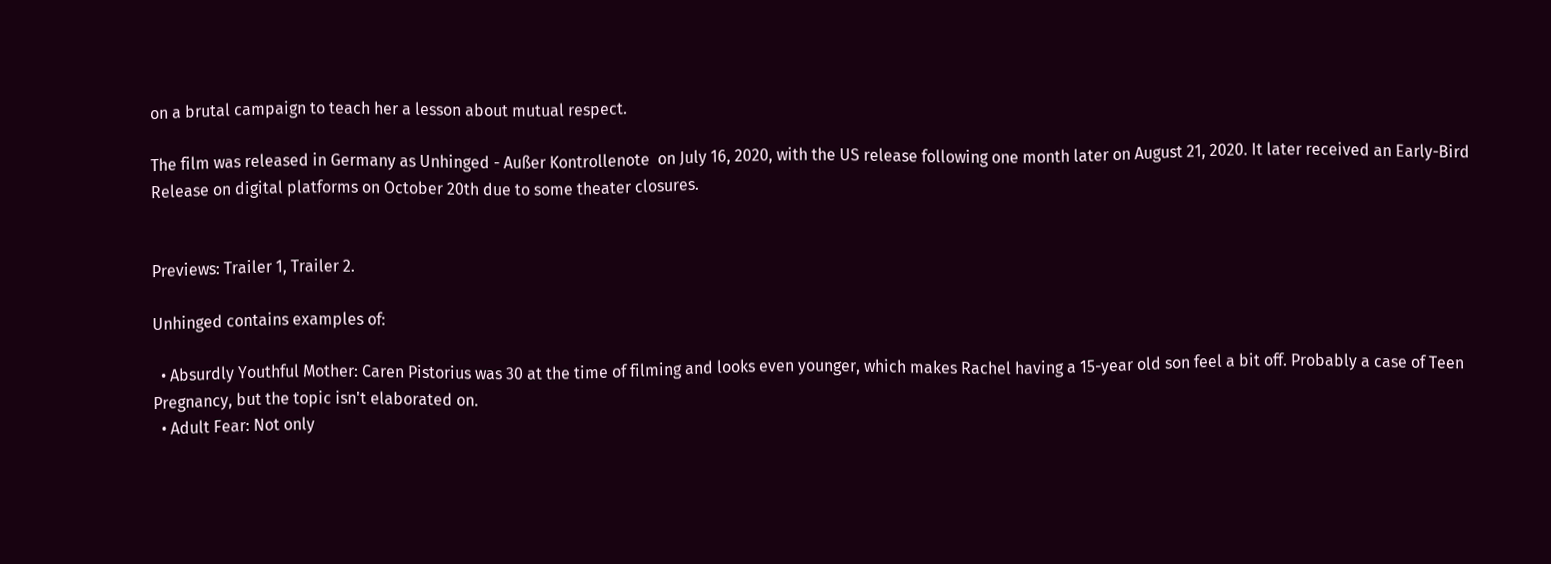on a brutal campaign to teach her a lesson about mutual respect.

The film was released in Germany as Unhinged - Außer Kontrollenote  on July 16, 2020, with the US release following one month later on August 21, 2020. It later received an Early-Bird Release on digital platforms on October 20th due to some theater closures.


Previews: Trailer 1, Trailer 2.

Unhinged contains examples of:

  • Absurdly Youthful Mother: Caren Pistorius was 30 at the time of filming and looks even younger, which makes Rachel having a 15-year old son feel a bit off. Probably a case of Teen Pregnancy, but the topic isn't elaborated on.
  • Adult Fear: Not only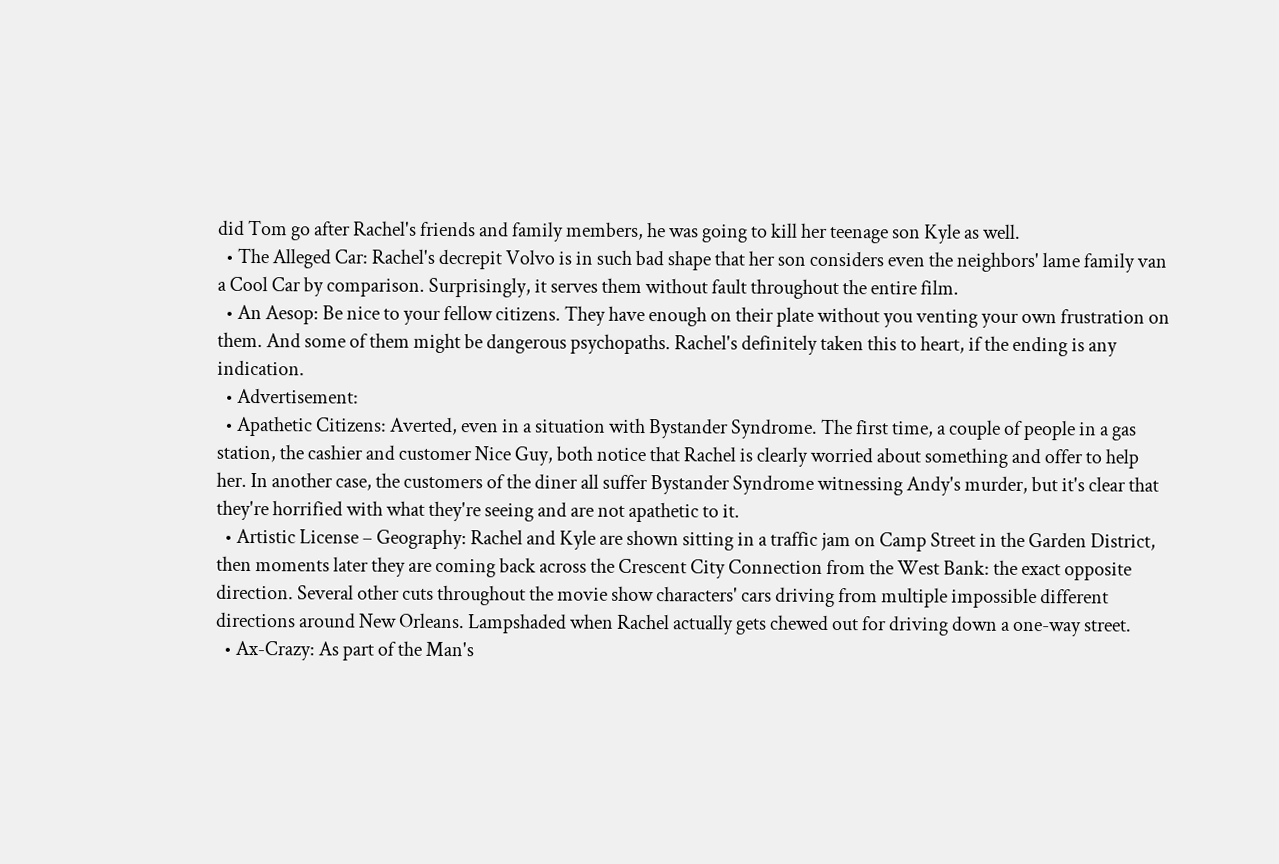did Tom go after Rachel's friends and family members, he was going to kill her teenage son Kyle as well.
  • The Alleged Car: Rachel's decrepit Volvo is in such bad shape that her son considers even the neighbors' lame family van a Cool Car by comparison. Surprisingly, it serves them without fault throughout the entire film.
  • An Aesop: Be nice to your fellow citizens. They have enough on their plate without you venting your own frustration on them. And some of them might be dangerous psychopaths. Rachel's definitely taken this to heart, if the ending is any indication.
  • Advertisement:
  • Apathetic Citizens: Averted, even in a situation with Bystander Syndrome. The first time, a couple of people in a gas station, the cashier and customer Nice Guy, both notice that Rachel is clearly worried about something and offer to help her. In another case, the customers of the diner all suffer Bystander Syndrome witnessing Andy's murder, but it's clear that they're horrified with what they're seeing and are not apathetic to it.
  • Artistic License – Geography: Rachel and Kyle are shown sitting in a traffic jam on Camp Street in the Garden District, then moments later they are coming back across the Crescent City Connection from the West Bank: the exact opposite direction. Several other cuts throughout the movie show characters' cars driving from multiple impossible different directions around New Orleans. Lampshaded when Rachel actually gets chewed out for driving down a one-way street.
  • Ax-Crazy: As part of the Man's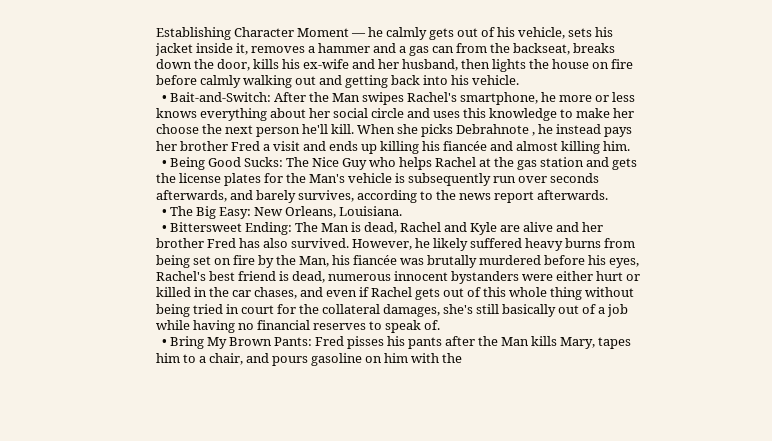Establishing Character Moment — he calmly gets out of his vehicle, sets his jacket inside it, removes a hammer and a gas can from the backseat, breaks down the door, kills his ex-wife and her husband, then lights the house on fire before calmly walking out and getting back into his vehicle.
  • Bait-and-Switch: After the Man swipes Rachel's smartphone, he more or less knows everything about her social circle and uses this knowledge to make her choose the next person he'll kill. When she picks Debrahnote , he instead pays her brother Fred a visit and ends up killing his fiancée and almost killing him.
  • Being Good Sucks: The Nice Guy who helps Rachel at the gas station and gets the license plates for the Man's vehicle is subsequently run over seconds afterwards, and barely survives, according to the news report afterwards.
  • The Big Easy: New Orleans, Louisiana.
  • Bittersweet Ending: The Man is dead, Rachel and Kyle are alive and her brother Fred has also survived. However, he likely suffered heavy burns from being set on fire by the Man, his fiancée was brutally murdered before his eyes, Rachel's best friend is dead, numerous innocent bystanders were either hurt or killed in the car chases, and even if Rachel gets out of this whole thing without being tried in court for the collateral damages, she's still basically out of a job while having no financial reserves to speak of.
  • Bring My Brown Pants: Fred pisses his pants after the Man kills Mary, tapes him to a chair, and pours gasoline on him with the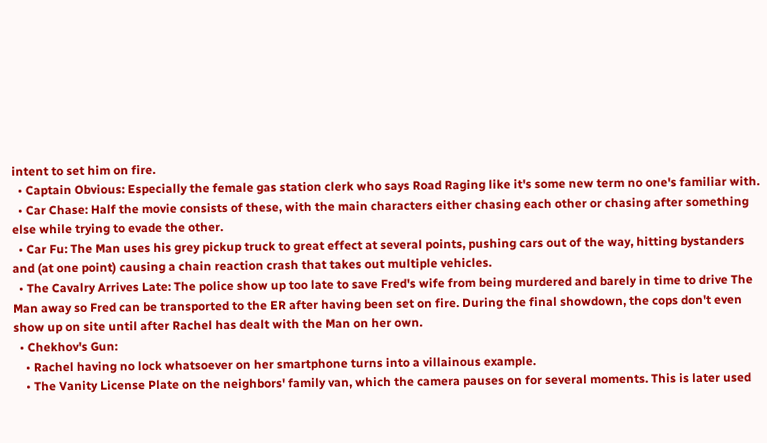intent to set him on fire.
  • Captain Obvious: Especially the female gas station clerk who says Road Raging like it's some new term no one's familiar with.
  • Car Chase: Half the movie consists of these, with the main characters either chasing each other or chasing after something else while trying to evade the other.
  • Car Fu: The Man uses his grey pickup truck to great effect at several points, pushing cars out of the way, hitting bystanders and (at one point) causing a chain reaction crash that takes out multiple vehicles.
  • The Cavalry Arrives Late: The police show up too late to save Fred's wife from being murdered and barely in time to drive The Man away so Fred can be transported to the ER after having been set on fire. During the final showdown, the cops don't even show up on site until after Rachel has dealt with the Man on her own.
  • Chekhov's Gun:
    • Rachel having no lock whatsoever on her smartphone turns into a villainous example.
    • The Vanity License Plate on the neighbors' family van, which the camera pauses on for several moments. This is later used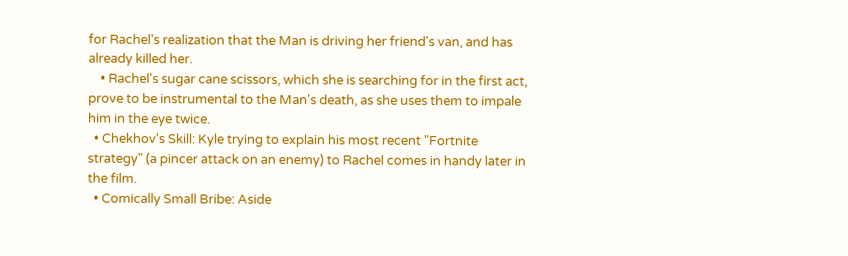for Rachel's realization that the Man is driving her friend's van, and has already killed her.
    • Rachel's sugar cane scissors, which she is searching for in the first act, prove to be instrumental to the Man's death, as she uses them to impale him in the eye twice.
  • Chekhov's Skill: Kyle trying to explain his most recent "Fortnite strategy" (a pincer attack on an enemy) to Rachel comes in handy later in the film.
  • Comically Small Bribe: Aside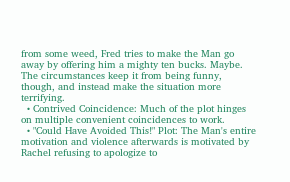from some weed, Fred tries to make the Man go away by offering him a mighty ten bucks. Maybe. The circumstances keep it from being funny, though, and instead make the situation more terrifying.
  • Contrived Coincidence: Much of the plot hinges on multiple convenient coincidences to work.
  • "Could Have Avoided This!" Plot: The Man's entire motivation and violence afterwards is motivated by Rachel refusing to apologize to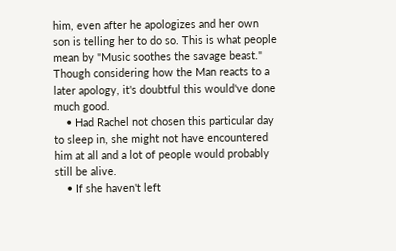him, even after he apologizes and her own son is telling her to do so. This is what people mean by "Music soothes the savage beast." Though considering how the Man reacts to a later apology, it's doubtful this would've done much good.
    • Had Rachel not chosen this particular day to sleep in, she might not have encountered him at all and a lot of people would probably still be alive.
    • If she haven't left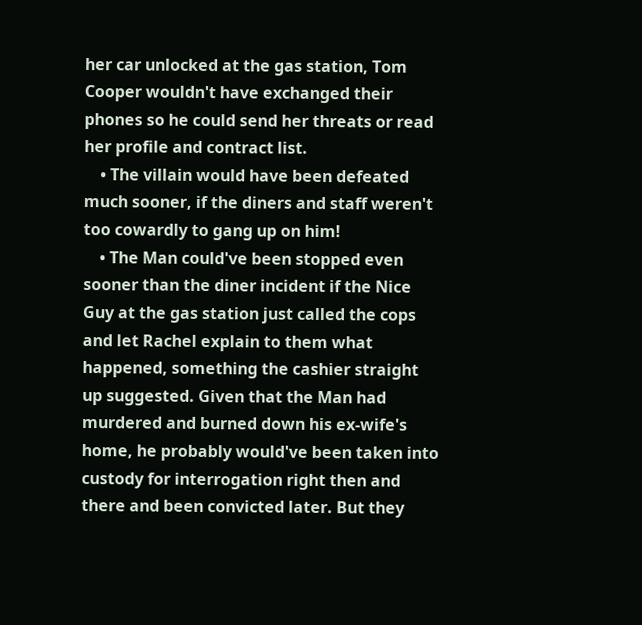her car unlocked at the gas station, Tom Cooper wouldn't have exchanged their phones so he could send her threats or read her profile and contract list.
    • The villain would have been defeated much sooner, if the diners and staff weren't too cowardly to gang up on him!
    • The Man could've been stopped even sooner than the diner incident if the Nice Guy at the gas station just called the cops and let Rachel explain to them what happened, something the cashier straight up suggested. Given that the Man had murdered and burned down his ex-wife's home, he probably would've been taken into custody for interrogation right then and there and been convicted later. But they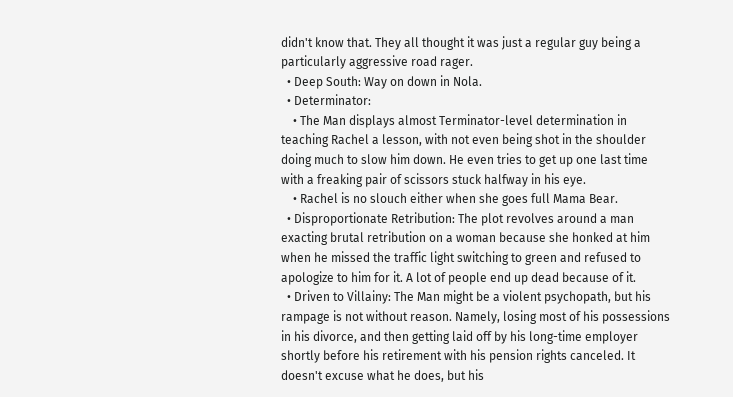didn't know that. They all thought it was just a regular guy being a particularly aggressive road rager.
  • Deep South: Way on down in Nola.
  • Determinator:
    • The Man displays almost Terminator-level determination in teaching Rachel a lesson, with not even being shot in the shoulder doing much to slow him down. He even tries to get up one last time with a freaking pair of scissors stuck halfway in his eye.
    • Rachel is no slouch either when she goes full Mama Bear.
  • Disproportionate Retribution: The plot revolves around a man exacting brutal retribution on a woman because she honked at him when he missed the traffic light switching to green and refused to apologize to him for it. A lot of people end up dead because of it.
  • Driven to Villainy: The Man might be a violent psychopath, but his rampage is not without reason. Namely, losing most of his possessions in his divorce, and then getting laid off by his long-time employer shortly before his retirement with his pension rights canceled. It doesn't excuse what he does, but his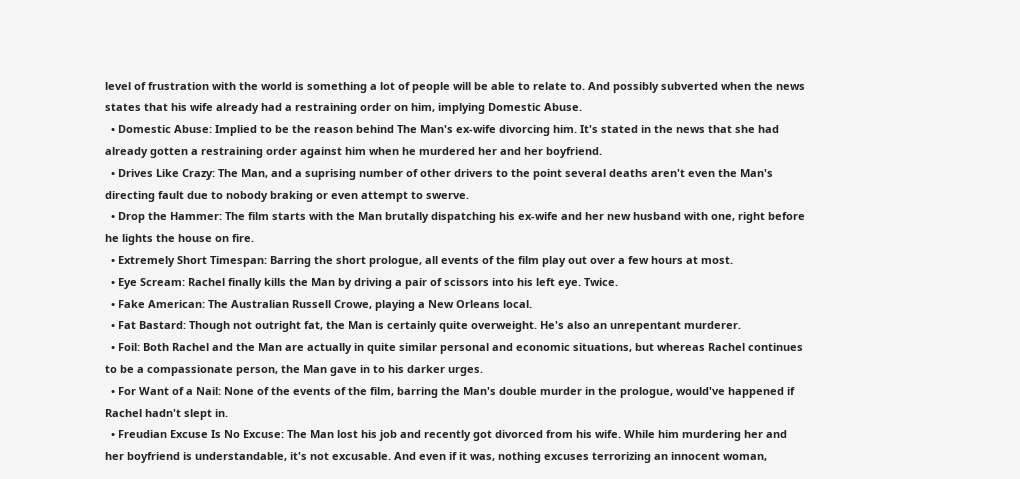level of frustration with the world is something a lot of people will be able to relate to. And possibly subverted when the news states that his wife already had a restraining order on him, implying Domestic Abuse.
  • Domestic Abuse: Implied to be the reason behind The Man's ex-wife divorcing him. It's stated in the news that she had already gotten a restraining order against him when he murdered her and her boyfriend.
  • Drives Like Crazy: The Man, and a suprising number of other drivers to the point several deaths aren't even the Man's directing fault due to nobody braking or even attempt to swerve.
  • Drop the Hammer: The film starts with the Man brutally dispatching his ex-wife and her new husband with one, right before he lights the house on fire.
  • Extremely Short Timespan: Barring the short prologue, all events of the film play out over a few hours at most.
  • Eye Scream: Rachel finally kills the Man by driving a pair of scissors into his left eye. Twice.
  • Fake American: The Australian Russell Crowe, playing a New Orleans local.
  • Fat Bastard: Though not outright fat, the Man is certainly quite overweight. He's also an unrepentant murderer.
  • Foil: Both Rachel and the Man are actually in quite similar personal and economic situations, but whereas Rachel continues to be a compassionate person, the Man gave in to his darker urges.
  • For Want of a Nail: None of the events of the film, barring the Man's double murder in the prologue, would've happened if Rachel hadn't slept in.
  • Freudian Excuse Is No Excuse: The Man lost his job and recently got divorced from his wife. While him murdering her and her boyfriend is understandable, it's not excusable. And even if it was, nothing excuses terrorizing an innocent woman,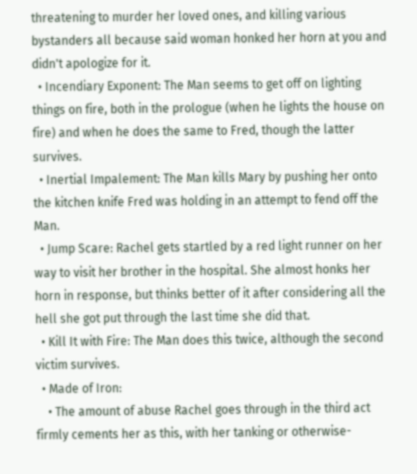threatening to murder her loved ones, and killing various bystanders all because said woman honked her horn at you and didn't apologize for it.
  • Incendiary Exponent: The Man seems to get off on lighting things on fire, both in the prologue (when he lights the house on fire) and when he does the same to Fred, though the latter survives.
  • Inertial Impalement: The Man kills Mary by pushing her onto the kitchen knife Fred was holding in an attempt to fend off the Man.
  • Jump Scare: Rachel gets startled by a red light runner on her way to visit her brother in the hospital. She almost honks her horn in response, but thinks better of it after considering all the hell she got put through the last time she did that.
  • Kill It with Fire: The Man does this twice, although the second victim survives.
  • Made of Iron:
    • The amount of abuse Rachel goes through in the third act firmly cements her as this, with her tanking or otherwise-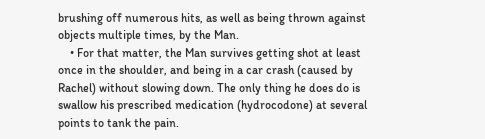brushing off numerous hits, as well as being thrown against objects multiple times, by the Man.
    • For that matter, the Man survives getting shot at least once in the shoulder, and being in a car crash (caused by Rachel) without slowing down. The only thing he does do is swallow his prescribed medication (hydrocodone) at several points to tank the pain.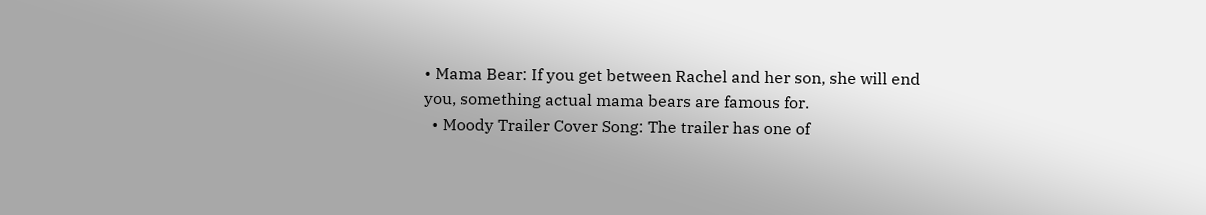• Mama Bear: If you get between Rachel and her son, she will end you, something actual mama bears are famous for.
  • Moody Trailer Cover Song: The trailer has one of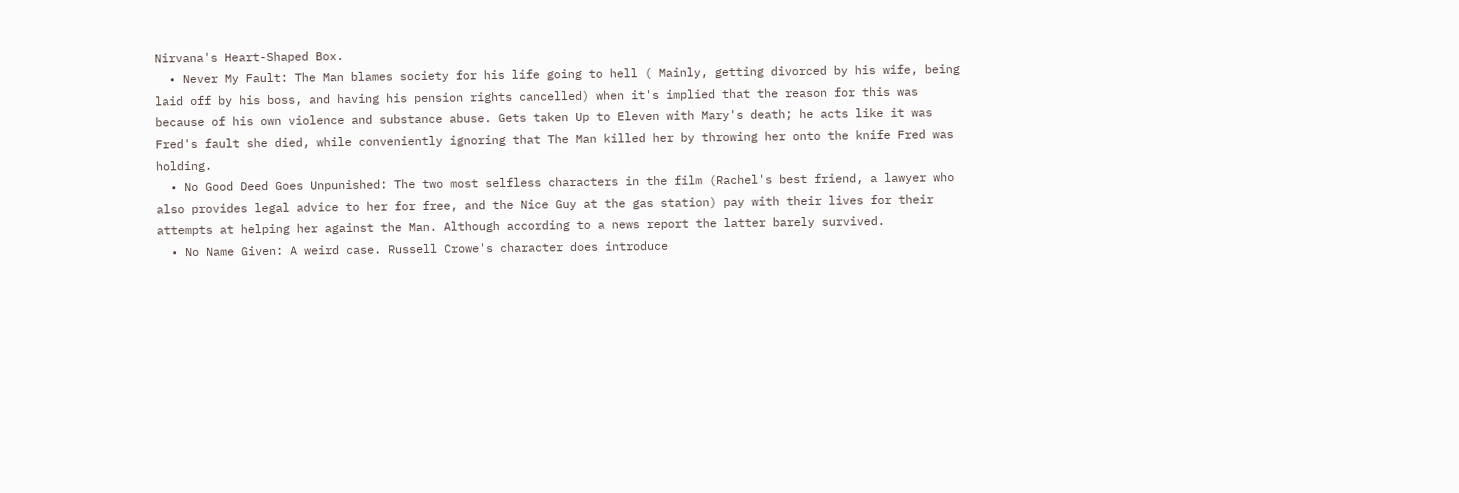Nirvana's Heart-Shaped Box.
  • Never My Fault: The Man blames society for his life going to hell ( Mainly, getting divorced by his wife, being laid off by his boss, and having his pension rights cancelled) when it's implied that the reason for this was because of his own violence and substance abuse. Gets taken Up to Eleven with Mary's death; he acts like it was Fred's fault she died, while conveniently ignoring that The Man killed her by throwing her onto the knife Fred was holding.
  • No Good Deed Goes Unpunished: The two most selfless characters in the film (Rachel's best friend, a lawyer who also provides legal advice to her for free, and the Nice Guy at the gas station) pay with their lives for their attempts at helping her against the Man. Although according to a news report the latter barely survived.
  • No Name Given: A weird case. Russell Crowe's character does introduce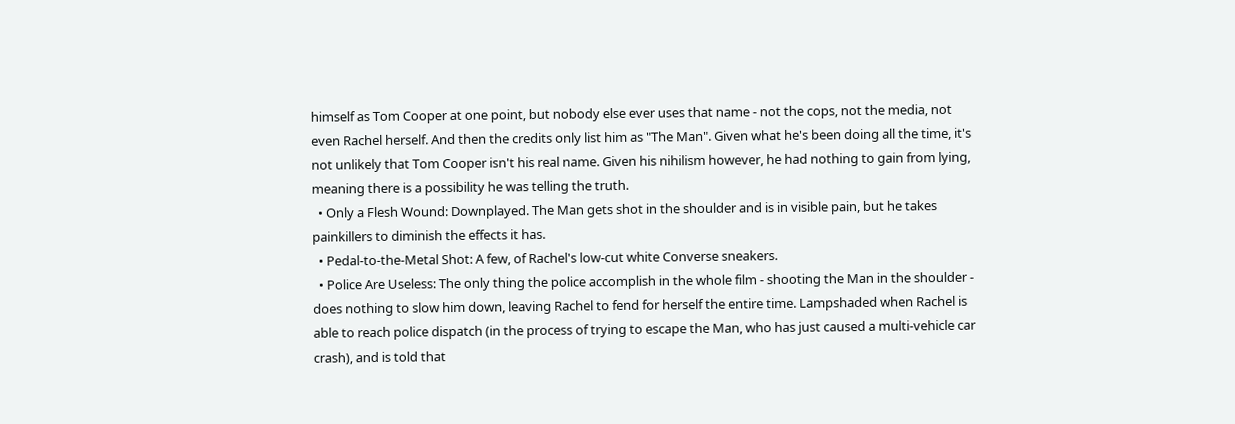himself as Tom Cooper at one point, but nobody else ever uses that name - not the cops, not the media, not even Rachel herself. And then the credits only list him as "The Man". Given what he's been doing all the time, it's not unlikely that Tom Cooper isn't his real name. Given his nihilism however, he had nothing to gain from lying, meaning there is a possibility he was telling the truth.
  • Only a Flesh Wound: Downplayed. The Man gets shot in the shoulder and is in visible pain, but he takes painkillers to diminish the effects it has.
  • Pedal-to-the-Metal Shot: A few, of Rachel's low-cut white Converse sneakers.
  • Police Are Useless: The only thing the police accomplish in the whole film - shooting the Man in the shoulder - does nothing to slow him down, leaving Rachel to fend for herself the entire time. Lampshaded when Rachel is able to reach police dispatch (in the process of trying to escape the Man, who has just caused a multi-vehicle car crash), and is told that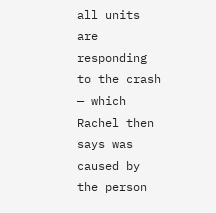all units are responding to the crash — which Rachel then says was caused by the person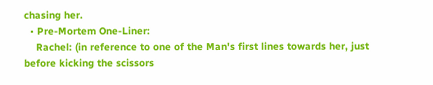chasing her.
  • Pre-Mortem One-Liner:
    Rachel: (in reference to one of the Man's first lines towards her, just before kicking the scissors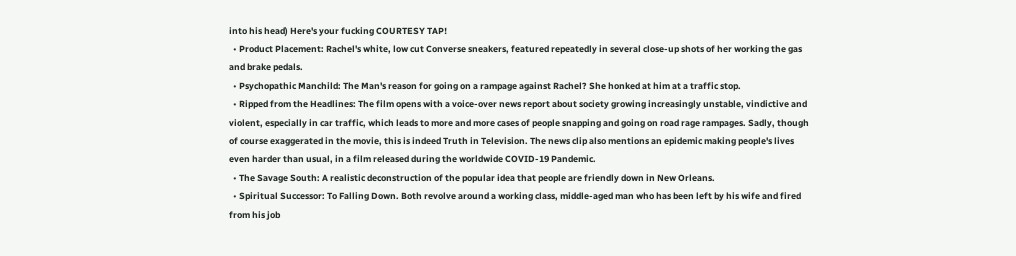into his head) Here's your fucking COURTESY TAP!
  • Product Placement: Rachel's white, low cut Converse sneakers, featured repeatedly in several close-up shots of her working the gas and brake pedals.
  • Psychopathic Manchild: The Man's reason for going on a rampage against Rachel? She honked at him at a traffic stop.
  • Ripped from the Headlines: The film opens with a voice-over news report about society growing increasingly unstable, vindictive and violent, especially in car traffic, which leads to more and more cases of people snapping and going on road rage rampages. Sadly, though of course exaggerated in the movie, this is indeed Truth in Television. The news clip also mentions an epidemic making people's lives even harder than usual, in a film released during the worldwide COVID-19 Pandemic.
  • The Savage South: A realistic deconstruction of the popular idea that people are friendly down in New Orleans.
  • Spiritual Successor: To Falling Down. Both revolve around a working class, middle-aged man who has been left by his wife and fired from his job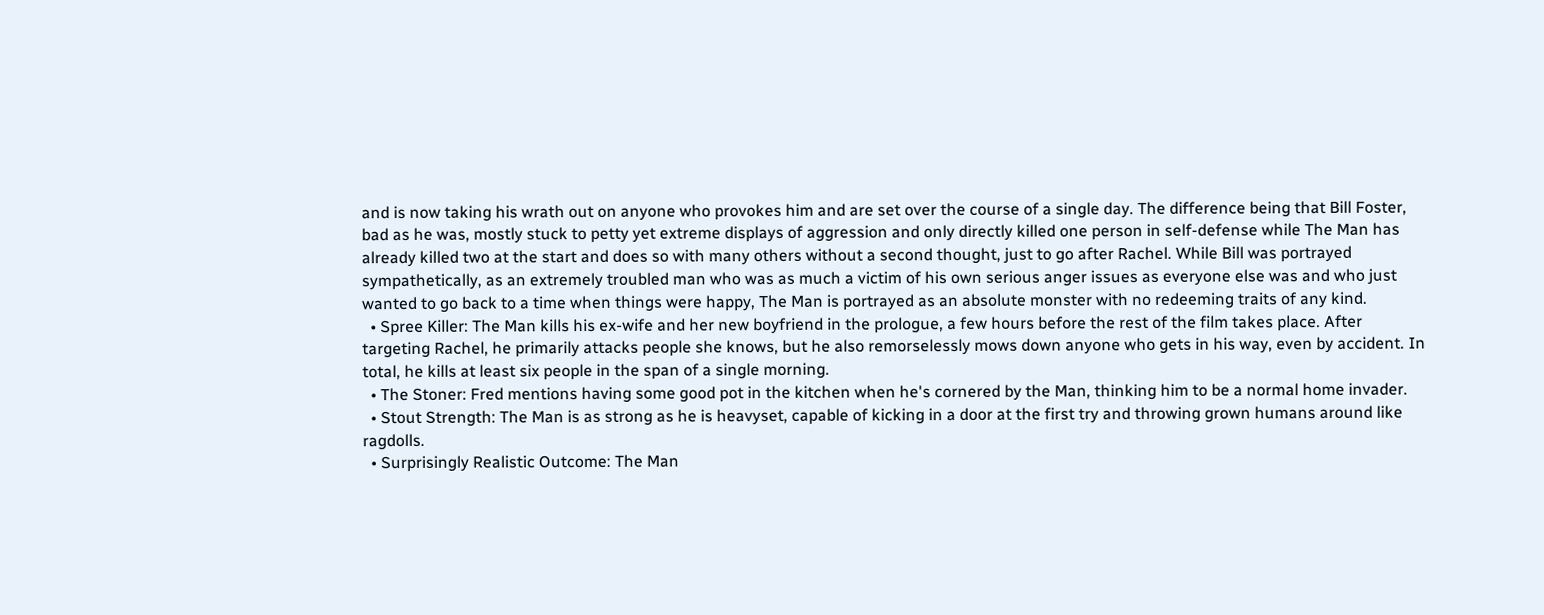and is now taking his wrath out on anyone who provokes him and are set over the course of a single day. The difference being that Bill Foster, bad as he was, mostly stuck to petty yet extreme displays of aggression and only directly killed one person in self-defense while The Man has already killed two at the start and does so with many others without a second thought, just to go after Rachel. While Bill was portrayed sympathetically, as an extremely troubled man who was as much a victim of his own serious anger issues as everyone else was and who just wanted to go back to a time when things were happy, The Man is portrayed as an absolute monster with no redeeming traits of any kind.
  • Spree Killer: The Man kills his ex-wife and her new boyfriend in the prologue, a few hours before the rest of the film takes place. After targeting Rachel, he primarily attacks people she knows, but he also remorselessly mows down anyone who gets in his way, even by accident. In total, he kills at least six people in the span of a single morning.
  • The Stoner: Fred mentions having some good pot in the kitchen when he's cornered by the Man, thinking him to be a normal home invader.
  • Stout Strength: The Man is as strong as he is heavyset, capable of kicking in a door at the first try and throwing grown humans around like ragdolls.
  • Surprisingly Realistic Outcome: The Man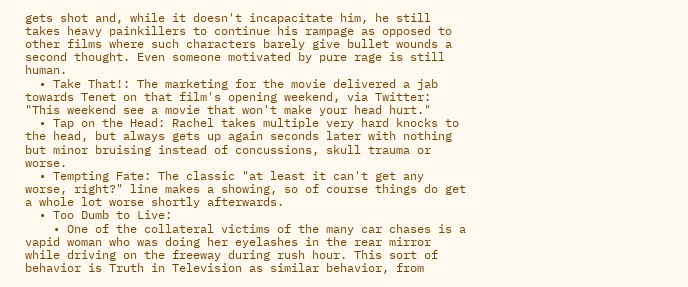gets shot and, while it doesn't incapacitate him, he still takes heavy painkillers to continue his rampage as opposed to other films where such characters barely give bullet wounds a second thought. Even someone motivated by pure rage is still human.
  • Take That!: The marketing for the movie delivered a jab towards Tenet on that film's opening weekend, via Twitter: "This weekend see a movie that won't make your head hurt."
  • Tap on the Head: Rachel takes multiple very hard knocks to the head, but always gets up again seconds later with nothing but minor bruising instead of concussions, skull trauma or worse.
  • Tempting Fate: The classic "at least it can't get any worse, right?" line makes a showing, so of course things do get a whole lot worse shortly afterwards.
  • Too Dumb to Live:
    • One of the collateral victims of the many car chases is a vapid woman who was doing her eyelashes in the rear mirror while driving on the freeway during rush hour. This sort of behavior is Truth in Television as similar behavior, from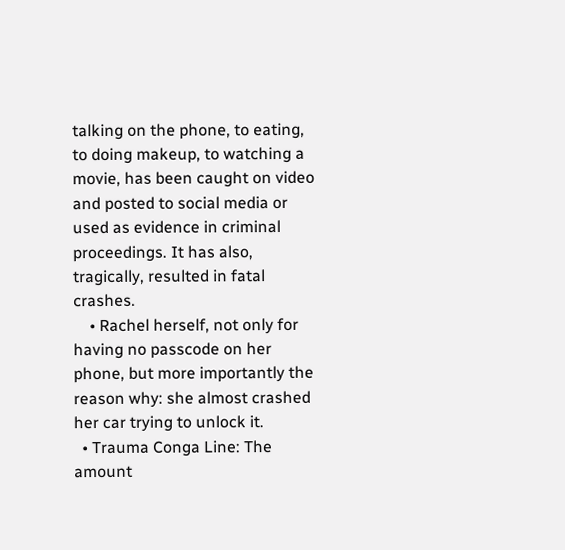talking on the phone, to eating, to doing makeup, to watching a movie, has been caught on video and posted to social media or used as evidence in criminal proceedings. It has also, tragically, resulted in fatal crashes.
    • Rachel herself, not only for having no passcode on her phone, but more importantly the reason why: she almost crashed her car trying to unlock it.
  • Trauma Conga Line: The amount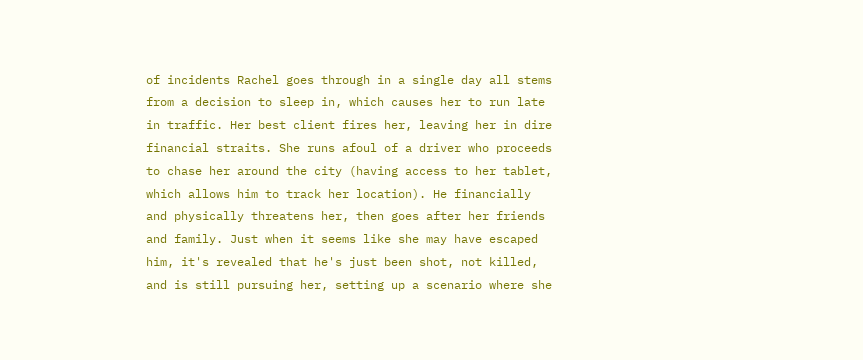of incidents Rachel goes through in a single day all stems from a decision to sleep in, which causes her to run late in traffic. Her best client fires her, leaving her in dire financial straits. She runs afoul of a driver who proceeds to chase her around the city (having access to her tablet, which allows him to track her location). He financially and physically threatens her, then goes after her friends and family. Just when it seems like she may have escaped him, it's revealed that he's just been shot, not killed, and is still pursuing her, setting up a scenario where she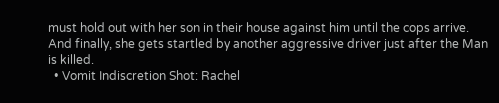must hold out with her son in their house against him until the cops arrive. And finally, she gets startled by another aggressive driver just after the Man is killed.
  • Vomit Indiscretion Shot: Rachel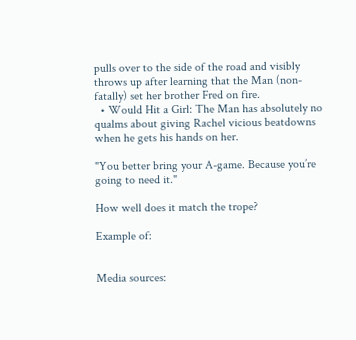pulls over to the side of the road and visibly throws up after learning that the Man (non-fatally) set her brother Fred on fire.
  • Would Hit a Girl: The Man has absolutely no qualms about giving Rachel vicious beatdowns when he gets his hands on her.

"You better bring your A-game. Because you’re going to need it."

How well does it match the trope?

Example of:


Media sources: